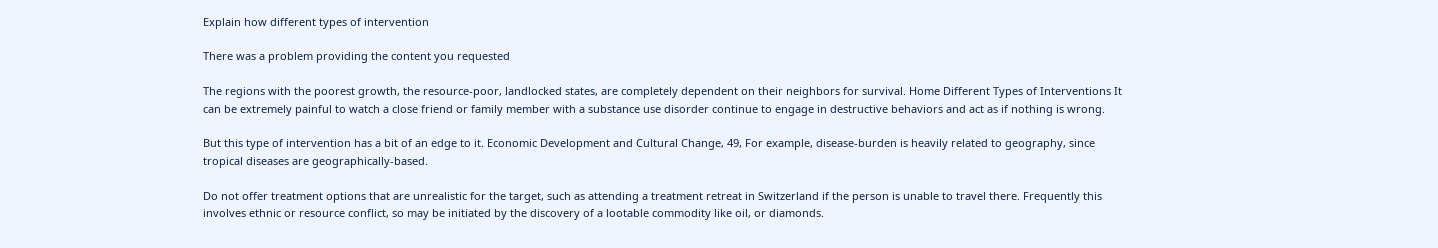Explain how different types of intervention

There was a problem providing the content you requested

The regions with the poorest growth, the resource-poor, landlocked states, are completely dependent on their neighbors for survival. Home Different Types of Interventions It can be extremely painful to watch a close friend or family member with a substance use disorder continue to engage in destructive behaviors and act as if nothing is wrong.

But this type of intervention has a bit of an edge to it. Economic Development and Cultural Change, 49, For example, disease-burden is heavily related to geography, since tropical diseases are geographically-based.

Do not offer treatment options that are unrealistic for the target, such as attending a treatment retreat in Switzerland if the person is unable to travel there. Frequently this involves ethnic or resource conflict, so may be initiated by the discovery of a lootable commodity like oil, or diamonds.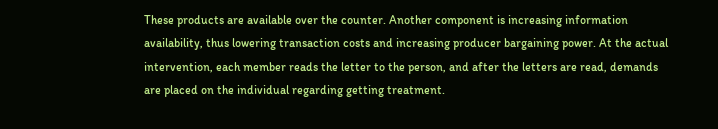These products are available over the counter. Another component is increasing information availability, thus lowering transaction costs and increasing producer bargaining power. At the actual intervention, each member reads the letter to the person, and after the letters are read, demands are placed on the individual regarding getting treatment.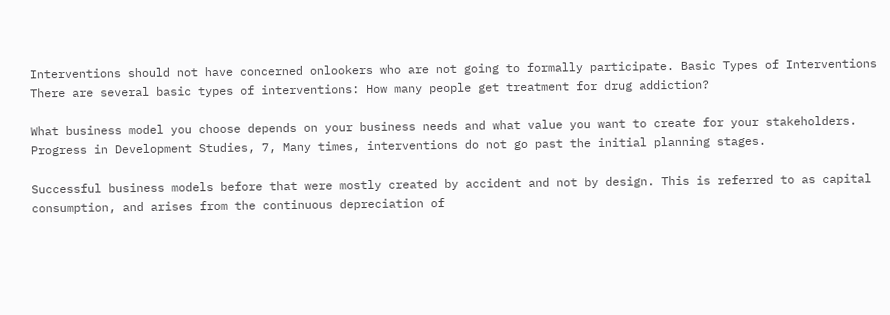Interventions should not have concerned onlookers who are not going to formally participate. Basic Types of Interventions There are several basic types of interventions: How many people get treatment for drug addiction?

What business model you choose depends on your business needs and what value you want to create for your stakeholders. Progress in Development Studies, 7, Many times, interventions do not go past the initial planning stages.

Successful business models before that were mostly created by accident and not by design. This is referred to as capital consumption, and arises from the continuous depreciation of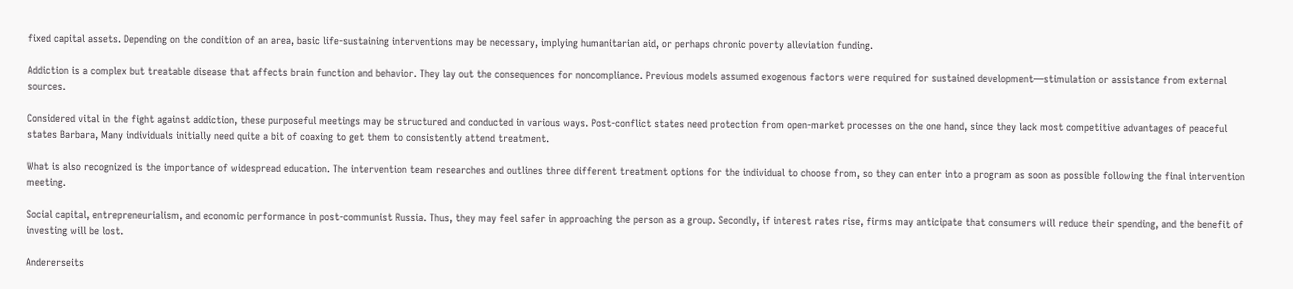fixed capital assets. Depending on the condition of an area, basic life-sustaining interventions may be necessary, implying humanitarian aid, or perhaps chronic poverty alleviation funding.

Addiction is a complex but treatable disease that affects brain function and behavior. They lay out the consequences for noncompliance. Previous models assumed exogenous factors were required for sustained development—stimulation or assistance from external sources.

Considered vital in the fight against addiction, these purposeful meetings may be structured and conducted in various ways. Post-conflict states need protection from open-market processes on the one hand, since they lack most competitive advantages of peaceful states Barbara, Many individuals initially need quite a bit of coaxing to get them to consistently attend treatment.

What is also recognized is the importance of widespread education. The intervention team researches and outlines three different treatment options for the individual to choose from, so they can enter into a program as soon as possible following the final intervention meeting.

Social capital, entrepreneurialism, and economic performance in post-communist Russia. Thus, they may feel safer in approaching the person as a group. Secondly, if interest rates rise, firms may anticipate that consumers will reduce their spending, and the benefit of investing will be lost.

Andererseits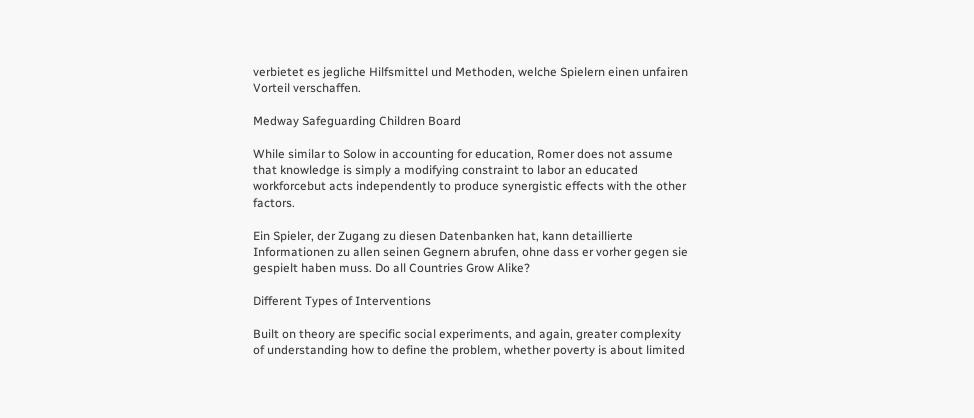verbietet es jegliche Hilfsmittel und Methoden, welche Spielern einen unfairen Vorteil verschaffen.

Medway Safeguarding Children Board

While similar to Solow in accounting for education, Romer does not assume that knowledge is simply a modifying constraint to labor an educated workforcebut acts independently to produce synergistic effects with the other factors.

Ein Spieler, der Zugang zu diesen Datenbanken hat, kann detaillierte Informationen zu allen seinen Gegnern abrufen, ohne dass er vorher gegen sie gespielt haben muss. Do all Countries Grow Alike?

Different Types of Interventions

Built on theory are specific social experiments, and again, greater complexity of understanding how to define the problem, whether poverty is about limited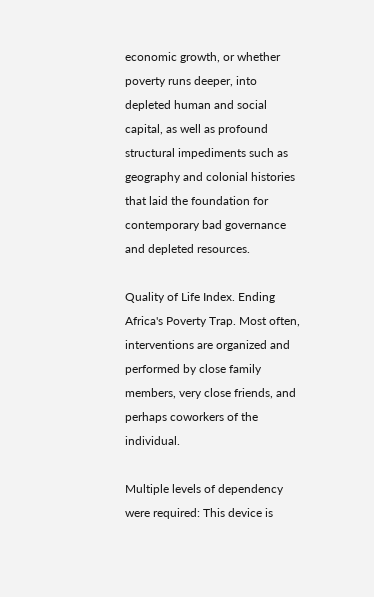economic growth, or whether poverty runs deeper, into depleted human and social capital, as well as profound structural impediments such as geography and colonial histories that laid the foundation for contemporary bad governance and depleted resources.

Quality of Life Index. Ending Africa's Poverty Trap. Most often, interventions are organized and performed by close family members, very close friends, and perhaps coworkers of the individual.

Multiple levels of dependency were required: This device is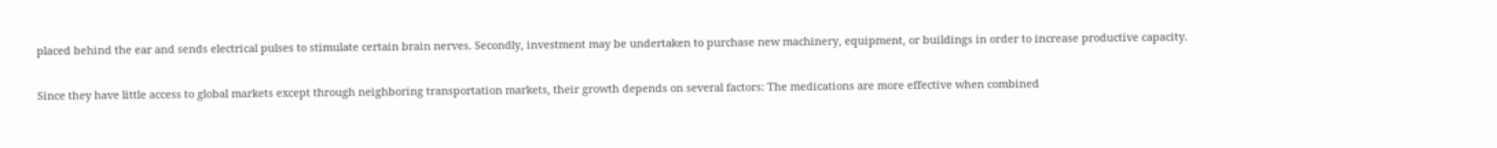placed behind the ear and sends electrical pulses to stimulate certain brain nerves. Secondly, investment may be undertaken to purchase new machinery, equipment, or buildings in order to increase productive capacity.

Since they have little access to global markets except through neighboring transportation markets, their growth depends on several factors: The medications are more effective when combined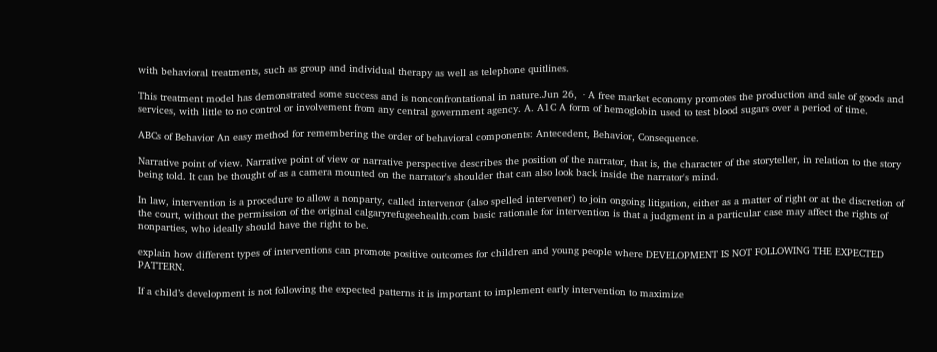with behavioral treatments, such as group and individual therapy as well as telephone quitlines.

This treatment model has demonstrated some success and is nonconfrontational in nature.Jun 26,  · A free market economy promotes the production and sale of goods and services, with little to no control or involvement from any central government agency. A. A1C A form of hemoglobin used to test blood sugars over a period of time.

ABCs of Behavior An easy method for remembering the order of behavioral components: Antecedent, Behavior, Consequence.

Narrative point of view. Narrative point of view or narrative perspective describes the position of the narrator, that is, the character of the storyteller, in relation to the story being told. It can be thought of as a camera mounted on the narrator's shoulder that can also look back inside the narrator's mind.

In law, intervention is a procedure to allow a nonparty, called intervenor (also spelled intervener) to join ongoing litigation, either as a matter of right or at the discretion of the court, without the permission of the original calgaryrefugeehealth.com basic rationale for intervention is that a judgment in a particular case may affect the rights of nonparties, who ideally should have the right to be.

explain how different types of interventions can promote positive outcomes for children and young people where DEVELOPMENT IS NOT FOLLOWING THE EXPECTED PATTERN.

If a child’s development is not following the expected patterns it is important to implement early intervention to maximize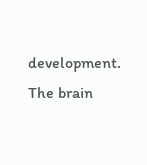development. The brain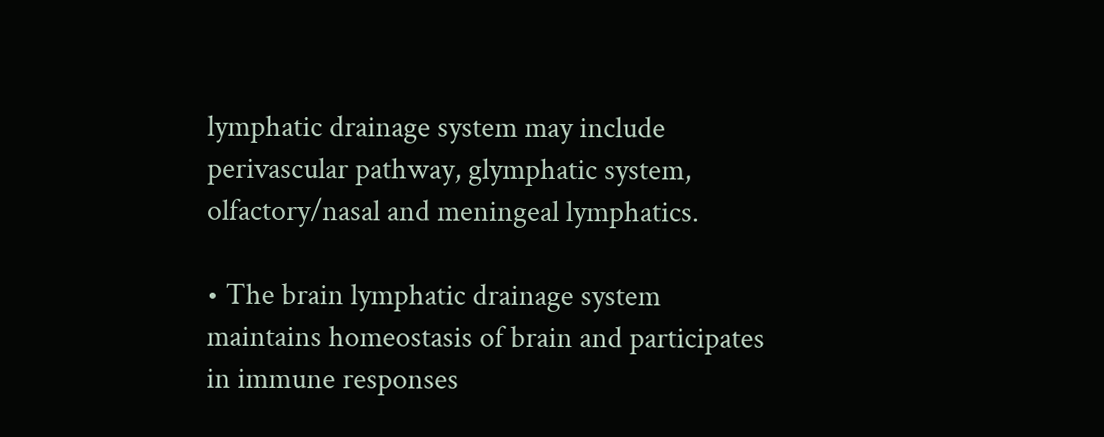lymphatic drainage system may include perivascular pathway, glymphatic system, olfactory/nasal and meningeal lymphatics.

• The brain lymphatic drainage system maintains homeostasis of brain and participates in immune responses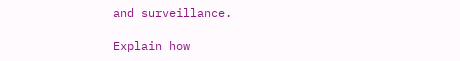and surveillance.

Explain how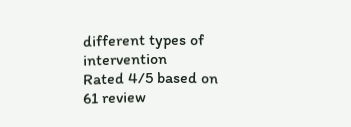different types of intervention
Rated 4/5 based on 61 review